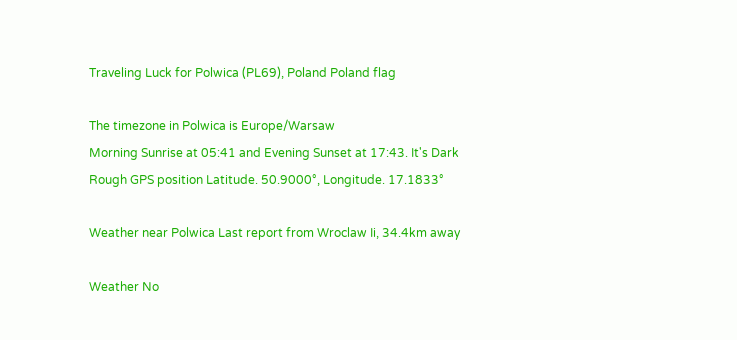Traveling Luck for Polwica (PL69), Poland Poland flag

The timezone in Polwica is Europe/Warsaw
Morning Sunrise at 05:41 and Evening Sunset at 17:43. It's Dark
Rough GPS position Latitude. 50.9000°, Longitude. 17.1833°

Weather near Polwica Last report from Wroclaw Ii, 34.4km away

Weather No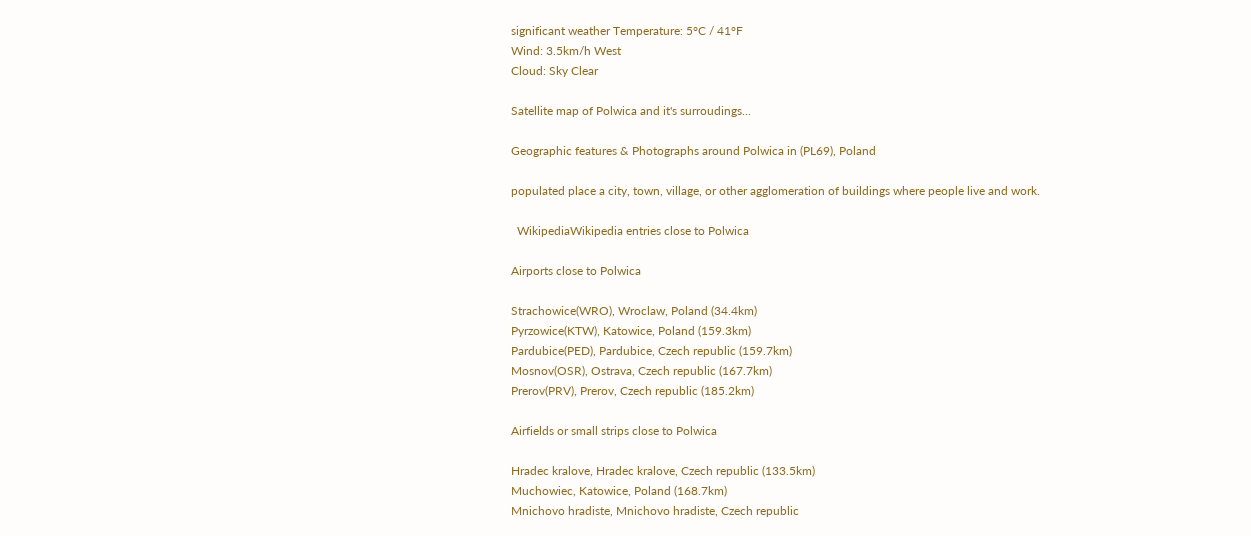significant weather Temperature: 5°C / 41°F
Wind: 3.5km/h West
Cloud: Sky Clear

Satellite map of Polwica and it's surroudings...

Geographic features & Photographs around Polwica in (PL69), Poland

populated place a city, town, village, or other agglomeration of buildings where people live and work.

  WikipediaWikipedia entries close to Polwica

Airports close to Polwica

Strachowice(WRO), Wroclaw, Poland (34.4km)
Pyrzowice(KTW), Katowice, Poland (159.3km)
Pardubice(PED), Pardubice, Czech republic (159.7km)
Mosnov(OSR), Ostrava, Czech republic (167.7km)
Prerov(PRV), Prerov, Czech republic (185.2km)

Airfields or small strips close to Polwica

Hradec kralove, Hradec kralove, Czech republic (133.5km)
Muchowiec, Katowice, Poland (168.7km)
Mnichovo hradiste, Mnichovo hradiste, Czech republic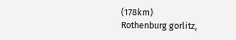(178km)
Rothenburg gorlitz,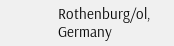Rothenburg/ol, Germany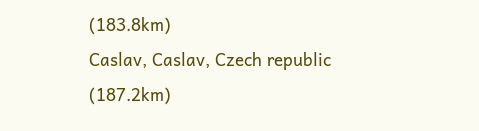(183.8km)
Caslav, Caslav, Czech republic (187.2km)